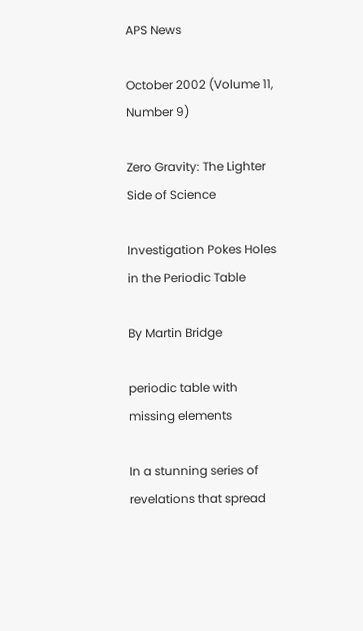APS News

October 2002 (Volume 11, Number 9)

Zero Gravity: The Lighter Side of Science

Investigation Pokes Holes in the Periodic Table

By Martin Bridge

periodic table with missing elements

In a stunning series of revelations that spread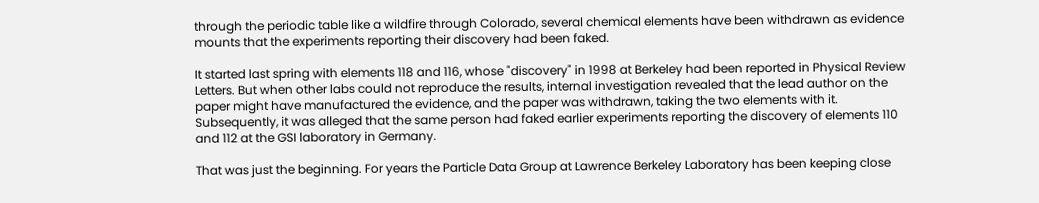through the periodic table like a wildfire through Colorado, several chemical elements have been withdrawn as evidence mounts that the experiments reporting their discovery had been faked.

It started last spring with elements 118 and 116, whose "discovery" in 1998 at Berkeley had been reported in Physical Review Letters. But when other labs could not reproduce the results, internal investigation revealed that the lead author on the paper might have manufactured the evidence, and the paper was withdrawn, taking the two elements with it. Subsequently, it was alleged that the same person had faked earlier experiments reporting the discovery of elements 110 and 112 at the GSI laboratory in Germany.

That was just the beginning. For years the Particle Data Group at Lawrence Berkeley Laboratory has been keeping close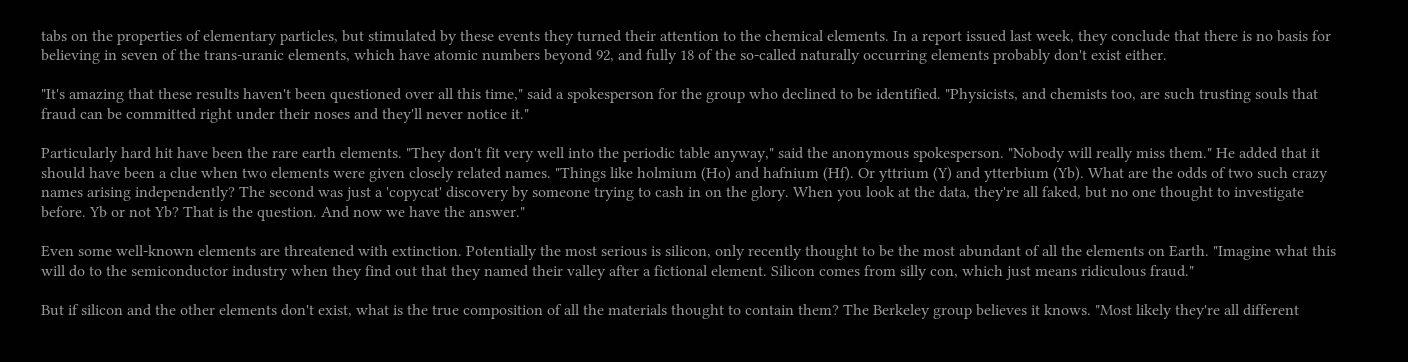tabs on the properties of elementary particles, but stimulated by these events they turned their attention to the chemical elements. In a report issued last week, they conclude that there is no basis for believing in seven of the trans-uranic elements, which have atomic numbers beyond 92, and fully 18 of the so-called naturally occurring elements probably don't exist either.

"It's amazing that these results haven't been questioned over all this time," said a spokesperson for the group who declined to be identified. "Physicists, and chemists too, are such trusting souls that fraud can be committed right under their noses and they'll never notice it."

Particularly hard hit have been the rare earth elements. "They don't fit very well into the periodic table anyway," said the anonymous spokesperson. "Nobody will really miss them." He added that it should have been a clue when two elements were given closely related names. "Things like holmium (Ho) and hafnium (Hf). Or yttrium (Y) and ytterbium (Yb). What are the odds of two such crazy names arising independently? The second was just a 'copycat' discovery by someone trying to cash in on the glory. When you look at the data, they're all faked, but no one thought to investigate before. Yb or not Yb? That is the question. And now we have the answer."

Even some well-known elements are threatened with extinction. Potentially the most serious is silicon, only recently thought to be the most abundant of all the elements on Earth. "Imagine what this will do to the semiconductor industry when they find out that they named their valley after a fictional element. Silicon comes from silly con, which just means ridiculous fraud."

But if silicon and the other elements don't exist, what is the true composition of all the materials thought to contain them? The Berkeley group believes it knows. "Most likely they're all different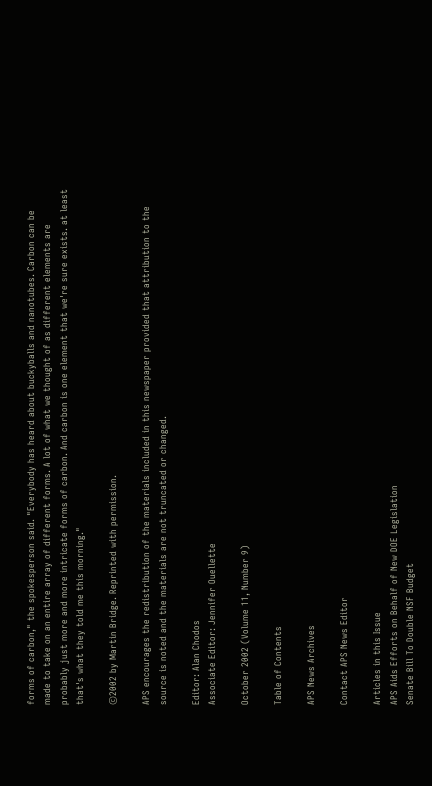forms of carbon," the spokesperson said. "Everybody has heard about buckyballs and nanotubes. Carbon can be made to take on an entire array of different forms. A lot of what we thought of as different elements are probably just more and more intricate forms of carbon. And carbon is one element that we're sure exists. at least that's what they told me this morning."

©2002 by Martin Bridge. Reprinted with permission.

APS encourages the redistribution of the materials included in this newspaper provided that attribution to the source is noted and the materials are not truncated or changed.

Editor: Alan Chodos
Associate Editor: Jennifer Ouellette

October 2002 (Volume 11, Number 9)

Table of Contents

APS News Archives

Contact APS News Editor

Articles in this Issue
APS Aids Efforts on Behalf of New DOE Legislation
Senate Bill To Double NSF Budget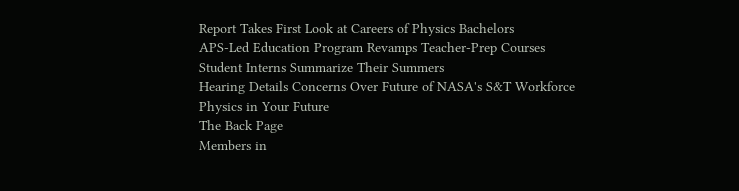Report Takes First Look at Careers of Physics Bachelors
APS-Led Education Program Revamps Teacher-Prep Courses
Student Interns Summarize Their Summers
Hearing Details Concerns Over Future of NASA's S&T Workforce
Physics in Your Future
The Back Page
Members in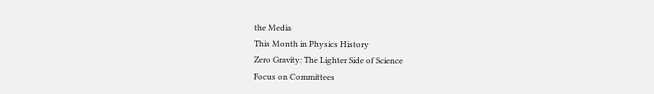the Media
This Month in Physics History
Zero Gravity: The Lighter Side of Science
Focus on Committees